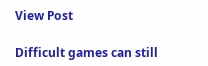View Post

Difficult games can still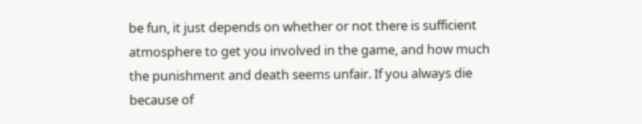be fun, it just depends on whether or not there is sufficient atmosphere to get you involved in the game, and how much the punishment and death seems unfair. If you always die because of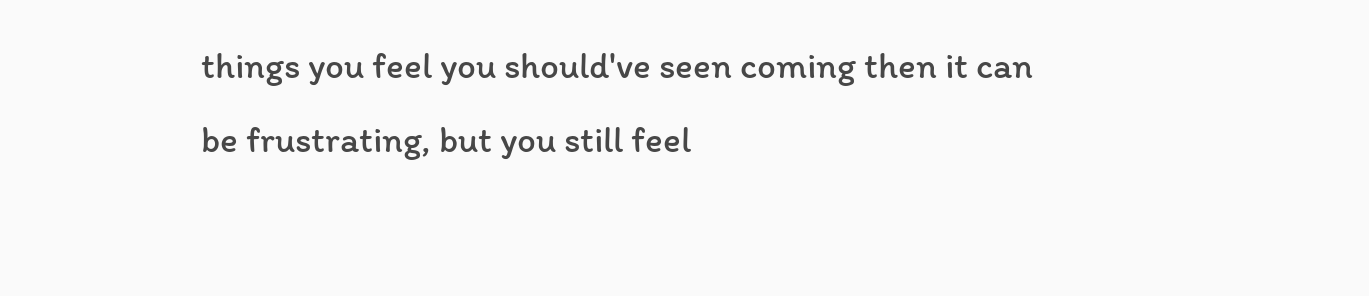things you feel you should've seen coming then it can be frustrating, but you still feel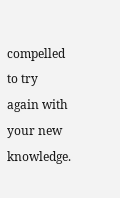compelled to try again with your new knowledge.